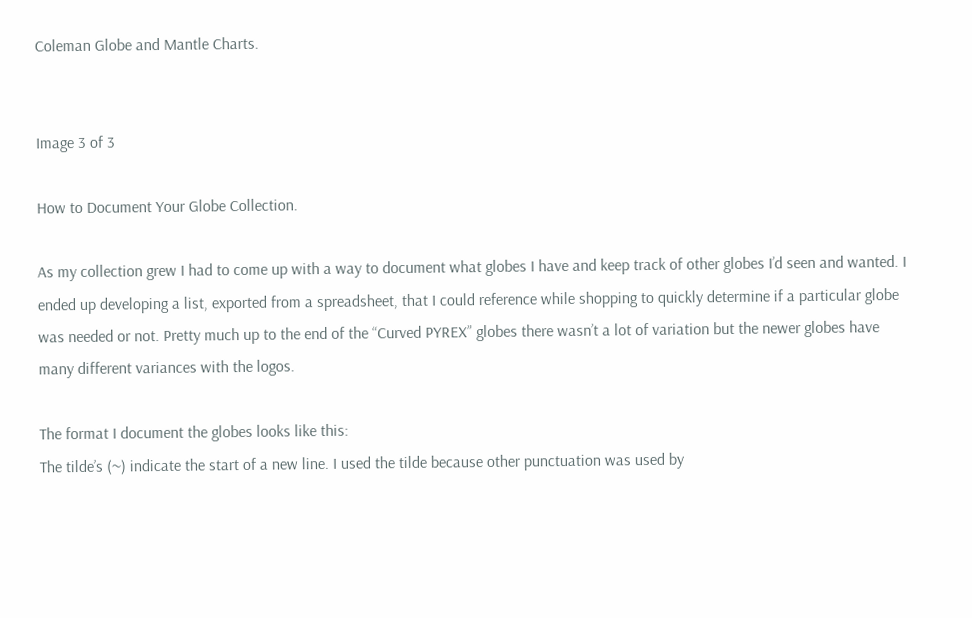Coleman Globe and Mantle Charts.


Image 3 of 3

How to Document Your Globe Collection.

As my collection grew I had to come up with a way to document what globes I have and keep track of other globes I’d seen and wanted. I ended up developing a list, exported from a spreadsheet, that I could reference while shopping to quickly determine if a particular globe was needed or not. Pretty much up to the end of the “Curved PYREX” globes there wasn’t a lot of variation but the newer globes have many different variances with the logos.

The format I document the globes looks like this:
The tilde’s (~) indicate the start of a new line. I used the tilde because other punctuation was used by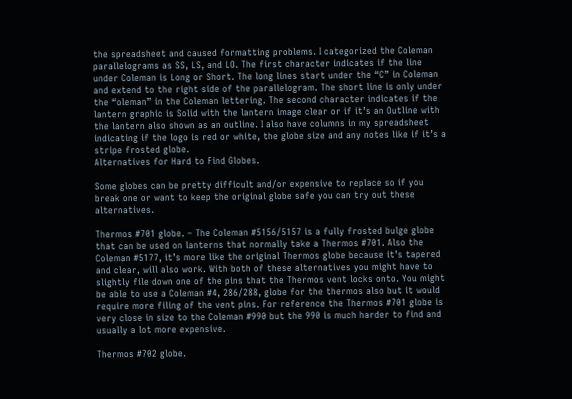the spreadsheet and caused formatting problems. I categorized the Coleman parallelograms as SS, LS, and LO. The first character indicates if the line under Coleman is Long or Short. The long lines start under the “C” in Coleman and extend to the right side of the parallelogram. The short line is only under the “oleman” in the Coleman lettering. The second character indicates if the lantern graphic is Solid with the lantern image clear or if it’s an Outline with the lantern also shown as an outline. I also have columns in my spreadsheet indicating if the logo is red or white, the globe size and any notes like if it’s a stripe frosted globe.
Alternatives for Hard to Find Globes.

Some globes can be pretty difficult and/or expensive to replace so if you break one or want to keep the original globe safe you can try out these alternatives.

Thermos #701 globe. – The Coleman #5156/5157 is a fully frosted bulge globe that can be used on lanterns that normally take a Thermos #701. Also the Coleman #5177, it’s more like the original Thermos globe because it’s tapered and clear, will also work. With both of these alternatives you might have to slightly file down one of the pins that the Thermos vent locks onto. You might be able to use a Coleman #4, 286/288, globe for the thermos also but it would require more filing of the vent pins. For reference the Thermos #701 globe is very close in size to the Coleman #990 but the 990 is much harder to find and usually a lot more expensive.

Thermos #702 globe.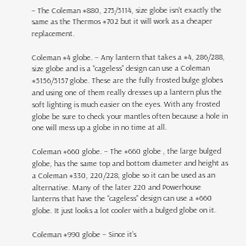– The Coleman #880, 275/5114, size globe isn’t exactly the same as the Thermos #702 but it will work as a cheaper replacement.

Coleman #4 globe. – Any lantern that takes a #4, 286/288, size globe and is a “cageless” design can use a Coleman #5156/5157 globe. These are the fully frosted bulge globes and using one of them really dresses up a lantern plus the soft lighting is much easier on the eyes. With any frosted globe be sure to check your mantles often because a hole in one will mess up a globe in no time at all.

Coleman #660 globe. – The #660 globe , the large bulged globe, has the same top and bottom diameter and height as a Coleman #330, 220/228, globe so it can be used as an alternative. Many of the later 220 and Powerhouse lanterns that have the “cageless” design can use a #660 globe. It just looks a lot cooler with a bulged globe on it.

Coleman #990 globe – Since it’s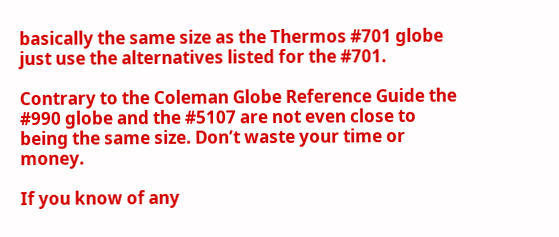basically the same size as the Thermos #701 globe just use the alternatives listed for the #701.

Contrary to the Coleman Globe Reference Guide the #990 globe and the #5107 are not even close to being the same size. Don’t waste your time or money.

If you know of any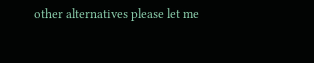other alternatives please let me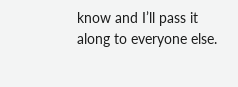know and I’ll pass it along to everyone else.